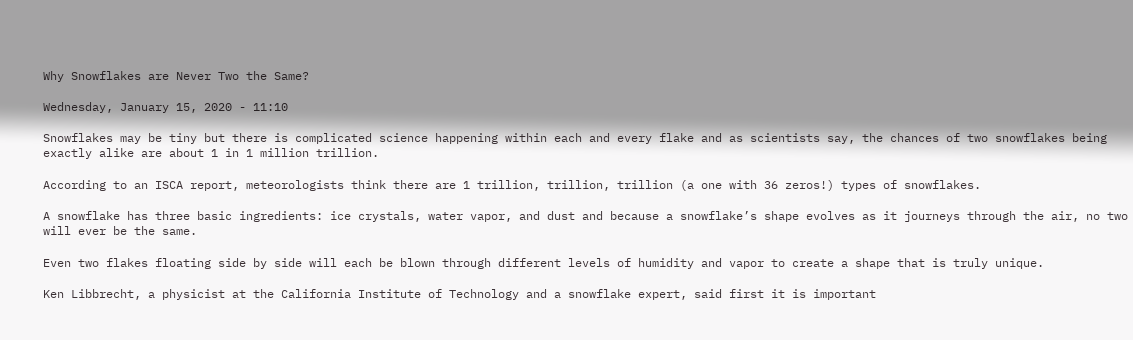Why Snowflakes are Never Two the Same?

Wednesday, January 15, 2020 - 11:10

Snowflakes may be tiny but there is complicated science happening within each and every flake and as scientists say, the chances of two snowflakes being exactly alike are about 1 in 1 million trillion.

According to an ISCA report, meteorologists think there are 1 trillion, trillion, trillion (a one with 36 zeros!) types of snowflakes.

A snowflake has three basic ingredients: ice crystals, water vapor, and dust and because a snowflake’s shape evolves as it journeys through the air, no two will ever be the same.

Even two flakes floating side by side will each be blown through different levels of humidity and vapor to create a shape that is truly unique.

Ken Libbrecht, a physicist at the California Institute of Technology and a snowflake expert, said first it is important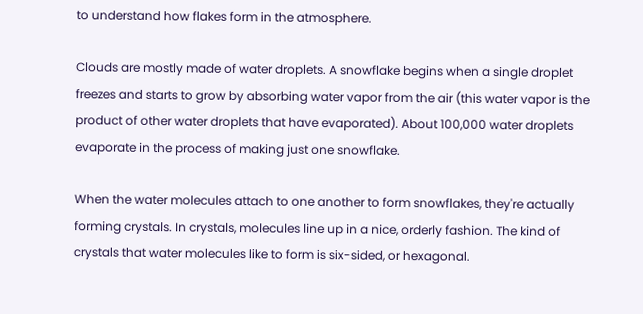to understand how flakes form in the atmosphere.

Clouds are mostly made of water droplets. A snowflake begins when a single droplet freezes and starts to grow by absorbing water vapor from the air (this water vapor is the product of other water droplets that have evaporated). About 100,000 water droplets evaporate in the process of making just one snowflake.

When the water molecules attach to one another to form snowflakes, they're actually forming crystals. In crystals, molecules line up in a nice, orderly fashion. The kind of crystals that water molecules like to form is six-sided, or hexagonal.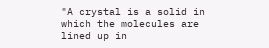"A crystal is a solid in which the molecules are lined up in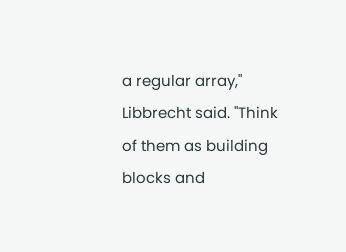a regular array," Libbrecht said. "Think of them as building blocks and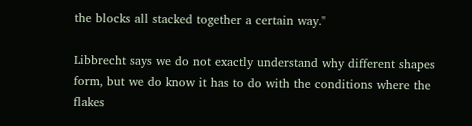the blocks all stacked together a certain way."

Libbrecht says we do not exactly understand why different shapes form, but we do know it has to do with the conditions where the flakes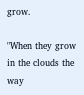grow.

"When they grow in the clouds the way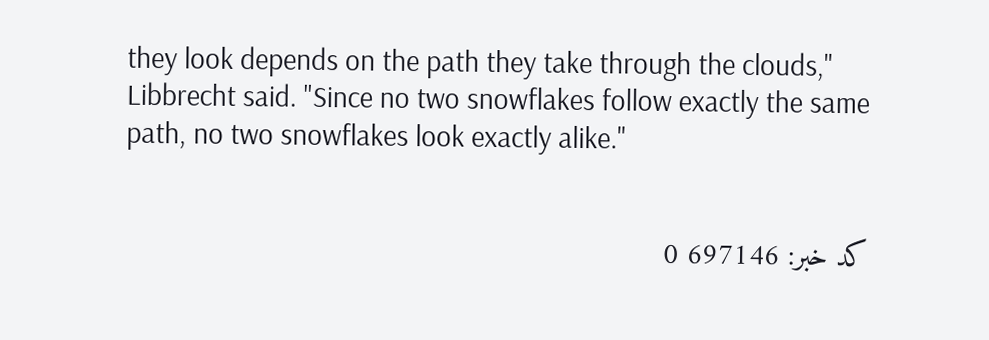they look depends on the path they take through the clouds," Libbrecht said. "Since no two snowflakes follow exactly the same path, no two snowflakes look exactly alike."


کد خبر: 697146 0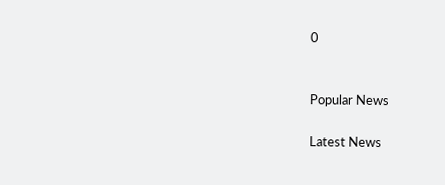0


Popular News

Latest News